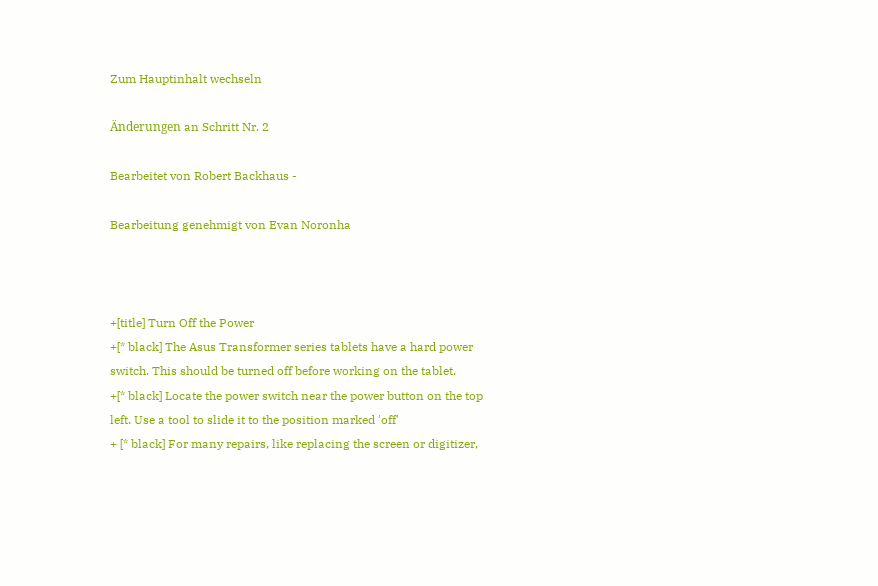Zum Hauptinhalt wechseln

Änderungen an Schritt Nr. 2

Bearbeitet von Robert Backhaus -

Bearbeitung genehmigt von Evan Noronha



+[title] Turn Off the Power
+[* black] The Asus Transformer series tablets have a hard power switch. This should be turned off before working on the tablet.
+[* black] Locate the power switch near the power button on the top left. Use a tool to slide it to the position marked 'off'
+ [* black] For many repairs, like replacing the screen or digitizer,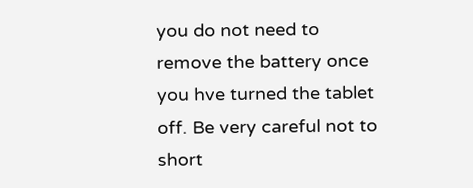you do not need to remove the battery once you hve turned the tablet off. Be very careful not to short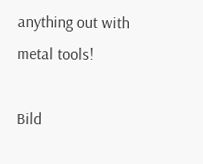anything out with metal tools!

Bild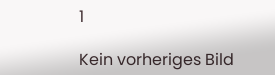1

Kein vorheriges Bild